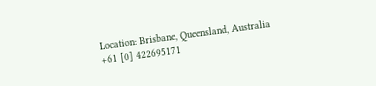Location: Brisbane, Queensland, Australia
+61 [0] 422695171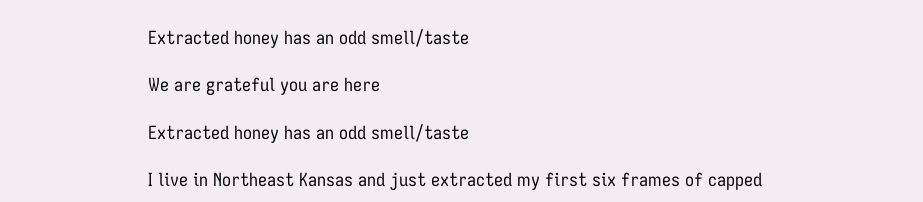Extracted honey has an odd smell/taste

We are grateful you are here

Extracted honey has an odd smell/taste

I live in Northeast Kansas and just extracted my first six frames of capped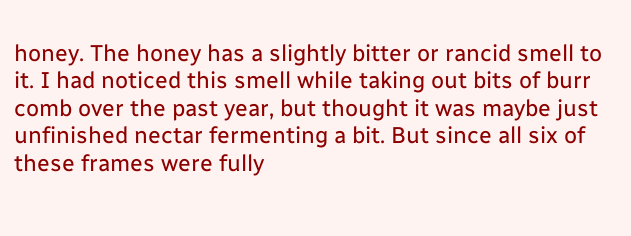honey. The honey has a slightly bitter or rancid smell to it. I had noticed this smell while taking out bits of burr comb over the past year, but thought it was maybe just unfinished nectar fermenting a bit. But since all six of these frames were fully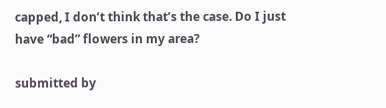capped, I don’t think that’s the case. Do I just have “bad” flowers in my area?

submitted by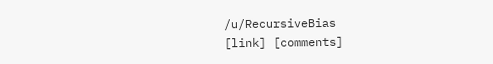/u/RecursiveBias
[link] [comments]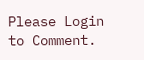Please Login to Comment.